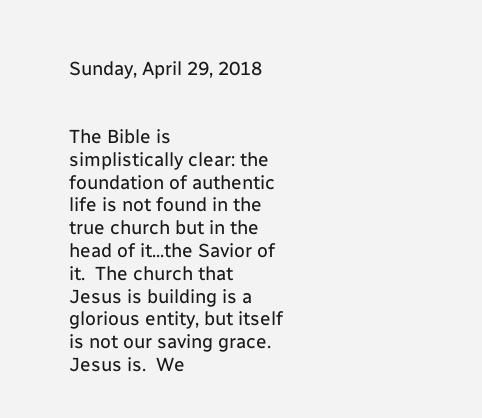Sunday, April 29, 2018


The Bible is simplistically clear: the foundation of authentic life is not found in the true church but in the head of it...the Savior of it.  The church that Jesus is building is a glorious entity, but itself is not our saving grace.  Jesus is.  We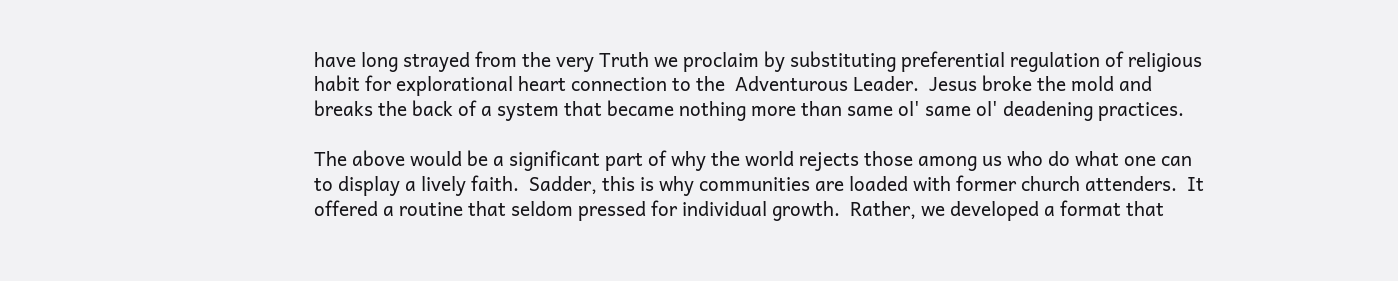have long strayed from the very Truth we proclaim by substituting preferential regulation of religious habit for explorational heart connection to the  Adventurous Leader.  Jesus broke the mold and breaks the back of a system that became nothing more than same ol' same ol' deadening practices.

The above would be a significant part of why the world rejects those among us who do what one can to display a lively faith.  Sadder, this is why communities are loaded with former church attenders.  It offered a routine that seldom pressed for individual growth.  Rather, we developed a format that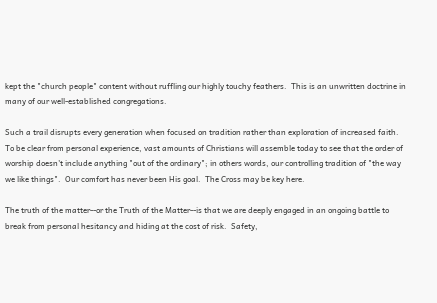kept the "church people" content without ruffling our highly touchy feathers.  This is an unwritten doctrine in many of our well-established congregations.

Such a trail disrupts every generation when focused on tradition rather than exploration of increased faith.  To be clear from personal experience, vast amounts of Christians will assemble today to see that the order of worship doesn't include anything "out of the ordinary"; in others words, our controlling tradition of "the way we like things".  Our comfort has never been His goal.  The Cross may be key here.

The truth of the matter--or the Truth of the Matter--is that we are deeply engaged in an ongoing battle to break from personal hesitancy and hiding at the cost of risk.  Safety,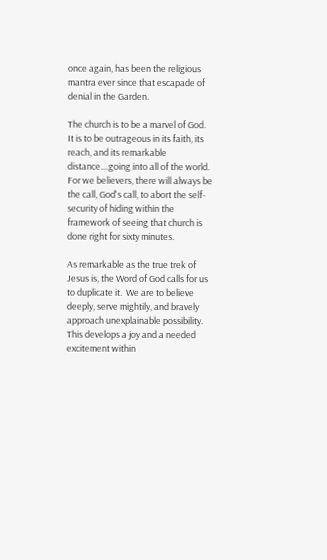once again, has been the religious mantra ever since that escapade of denial in the Garden.

The church is to be a marvel of God.  It is to be outrageous in its faith, its reach, and its remarkable distance....going into all of the world.  For we believers, there will always be the call, God's call, to abort the self-security of hiding within the framework of seeing that church is done right for sixty minutes.

As remarkable as the true trek of Jesus is, the Word of God calls for us to duplicate it.  We are to believe deeply, serve mightily, and bravely approach unexplainable possibility.  This develops a joy and a needed excitement within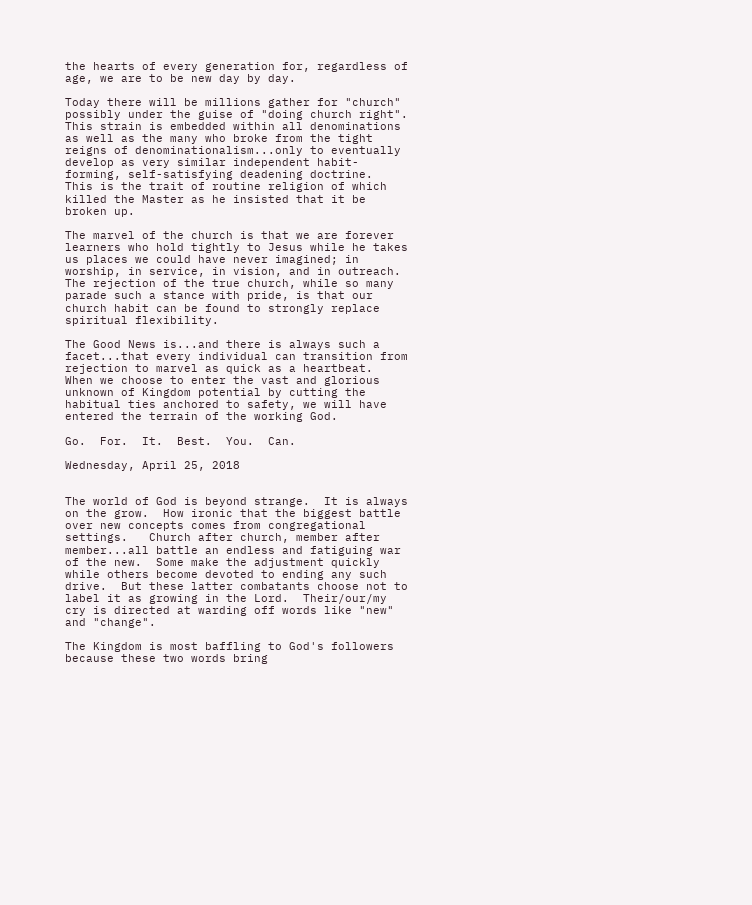the hearts of every generation for, regardless of age, we are to be new day by day.

Today there will be millions gather for "church" possibly under the guise of "doing church right".  This strain is embedded within all denominations as well as the many who broke from the tight reigns of denominationalism...only to eventually develop as very similar independent habit-forming, self-satisfying deadening doctrine.  This is the trait of routine religion of which killed the Master as he insisted that it be broken up.

The marvel of the church is that we are forever learners who hold tightly to Jesus while he takes us places we could have never imagined; in worship, in service, in vision, and in outreach.  The rejection of the true church, while so many parade such a stance with pride, is that our church habit can be found to strongly replace spiritual flexibility.

The Good News is...and there is always such a facet...that every individual can transition from rejection to marvel as quick as a heartbeat.  When we choose to enter the vast and glorious unknown of Kingdom potential by cutting the habitual ties anchored to safety, we will have entered the terrain of the working God.

Go.  For.  It.  Best.  You.  Can.

Wednesday, April 25, 2018


The world of God is beyond strange.  It is always on the grow.  How ironic that the biggest battle over new concepts comes from congregational settings.   Church after church, member after member...all battle an endless and fatiguing war of the new.  Some make the adjustment quickly while others become devoted to ending any such drive.  But these latter combatants choose not to label it as growing in the Lord.  Their/our/my cry is directed at warding off words like "new" and "change".

The Kingdom is most baffling to God's followers because these two words bring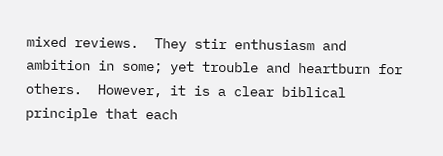mixed reviews.  They stir enthusiasm and ambition in some; yet trouble and heartburn for others.  However, it is a clear biblical principle that each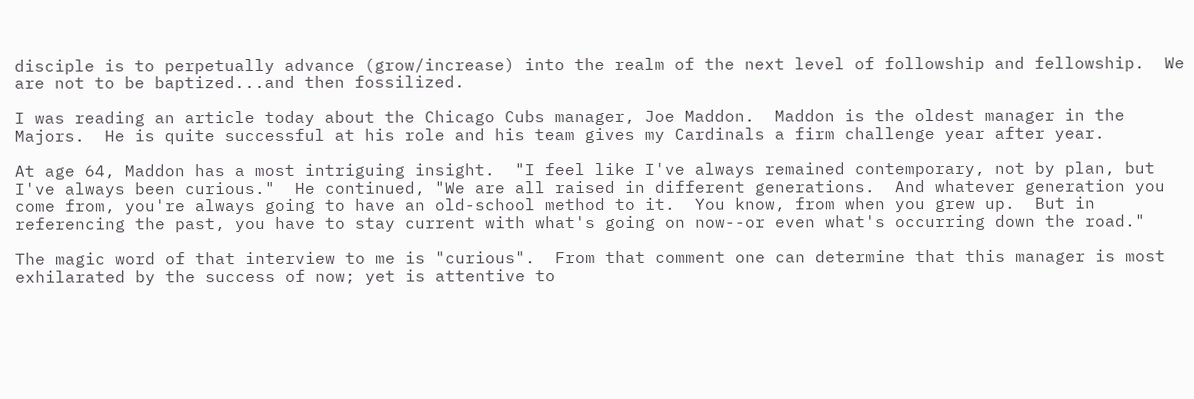disciple is to perpetually advance (grow/increase) into the realm of the next level of followship and fellowship.  We are not to be baptized...and then fossilized.

I was reading an article today about the Chicago Cubs manager, Joe Maddon.  Maddon is the oldest manager in the Majors.  He is quite successful at his role and his team gives my Cardinals a firm challenge year after year.

At age 64, Maddon has a most intriguing insight.  "I feel like I've always remained contemporary, not by plan, but I've always been curious."  He continued, "We are all raised in different generations.  And whatever generation you come from, you're always going to have an old-school method to it.  You know, from when you grew up.  But in referencing the past, you have to stay current with what's going on now--or even what's occurring down the road."

The magic word of that interview to me is "curious".  From that comment one can determine that this manager is most exhilarated by the success of now; yet is attentive to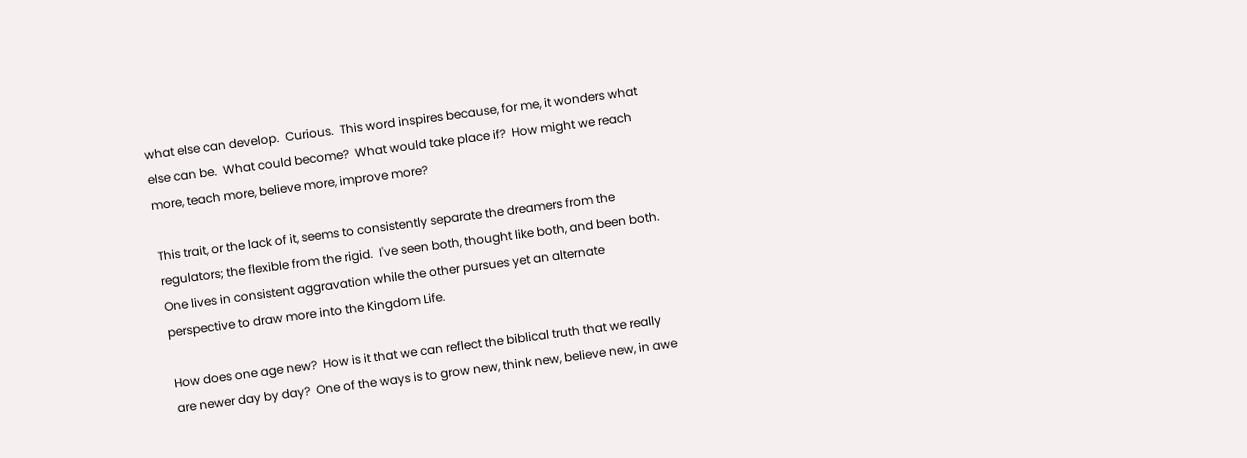what else can develop.  Curious.  This word inspires because, for me, it wonders what else can be.  What could become?  What would take place if?  How might we reach more, teach more, believe more, improve more?

This trait, or the lack of it, seems to consistently separate the dreamers from the regulators; the flexible from the rigid.  I've seen both, thought like both, and been both.  One lives in consistent aggravation while the other pursues yet an alternate perspective to draw more into the Kingdom Life.

How does one age new?  How is it that we can reflect the biblical truth that we really are newer day by day?  One of the ways is to grow new, think new, believe new, in awe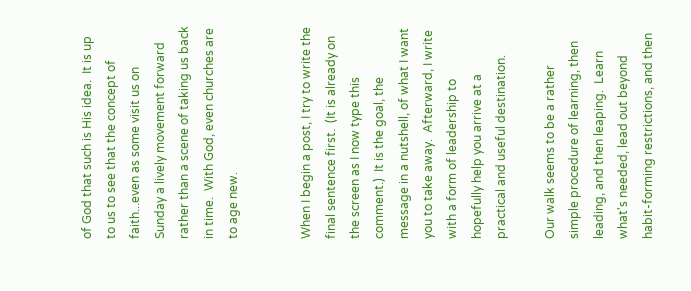of God that such is His idea.  It is up to us to see that the concept of faith...even as some visit us on Sunday a lively movement forward rather than a scene of taking us back in time.  With God, even churches are to age new.


When I begin a post, I try to write the final sentence first.  (It is already on the screen as I now type this comment.)  It is the goal, the message in a nutshell, of what I want you to take away.  Afterward, I write with a form of leadership to hopefully help you arrive at a practical and useful destination.

Our walk seems to be a rather simple procedure of learning, then leading, and then leaping.  Learn what's needed, lead out beyond habit-forming restrictions, and then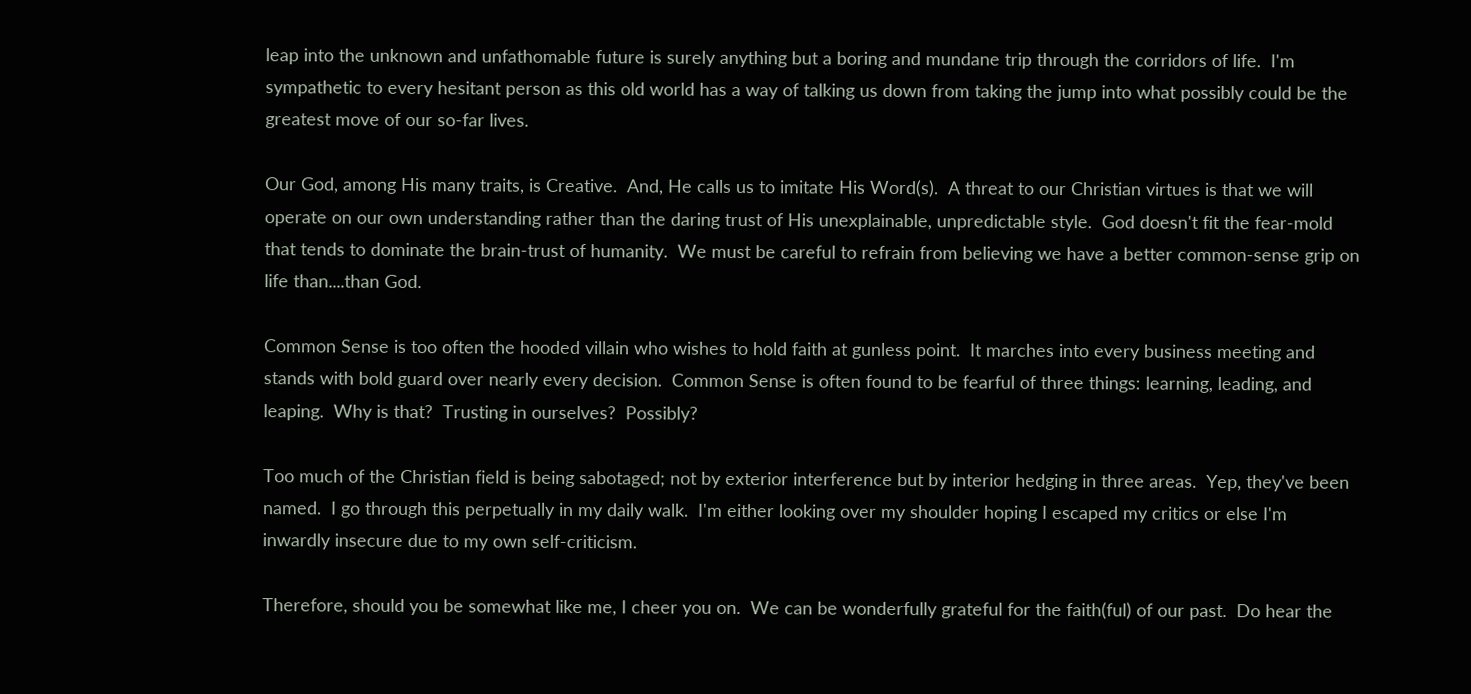leap into the unknown and unfathomable future is surely anything but a boring and mundane trip through the corridors of life.  I'm sympathetic to every hesitant person as this old world has a way of talking us down from taking the jump into what possibly could be the greatest move of our so-far lives.

Our God, among His many traits, is Creative.  And, He calls us to imitate His Word(s).  A threat to our Christian virtues is that we will operate on our own understanding rather than the daring trust of His unexplainable, unpredictable style.  God doesn't fit the fear-mold that tends to dominate the brain-trust of humanity.  We must be careful to refrain from believing we have a better common-sense grip on life than....than God.

Common Sense is too often the hooded villain who wishes to hold faith at gunless point.  It marches into every business meeting and stands with bold guard over nearly every decision.  Common Sense is often found to be fearful of three things: learning, leading, and leaping.  Why is that?  Trusting in ourselves?  Possibly?

Too much of the Christian field is being sabotaged; not by exterior interference but by interior hedging in three areas.  Yep, they've been named.  I go through this perpetually in my daily walk.  I'm either looking over my shoulder hoping I escaped my critics or else I'm inwardly insecure due to my own self-criticism.

Therefore, should you be somewhat like me, I cheer you on.  We can be wonderfully grateful for the faith(ful) of our past.  Do hear the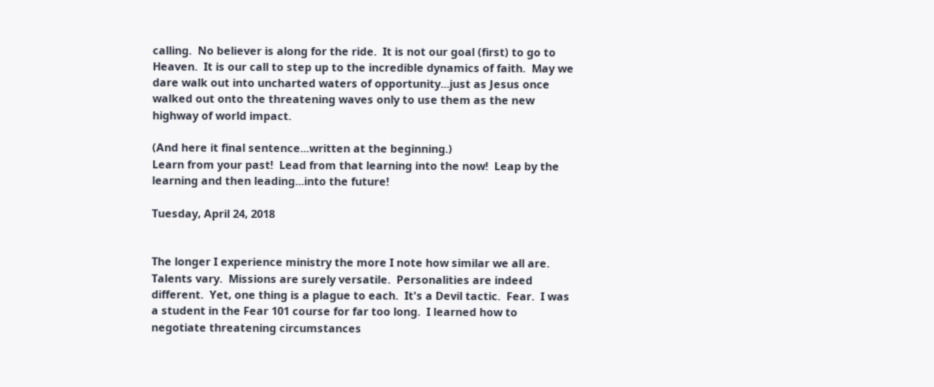calling.  No believer is along for the ride.  It is not our goal (first) to go to Heaven.  It is our call to step up to the incredible dynamics of faith.  May we dare walk out into uncharted waters of opportunity...just as Jesus once walked out onto the threatening waves only to use them as the new highway of world impact.

(And here it final sentence...written at the beginning.)
Learn from your past!  Lead from that learning into the now!  Leap by the learning and then leading...into the future!

Tuesday, April 24, 2018


The longer I experience ministry the more I note how similar we all are.  Talents vary.  Missions are surely versatile.  Personalities are indeed different.  Yet, one thing is a plague to each.  It's a Devil tactic.  Fear.  I was a student in the Fear 101 course for far too long.  I learned how to negotiate threatening circumstances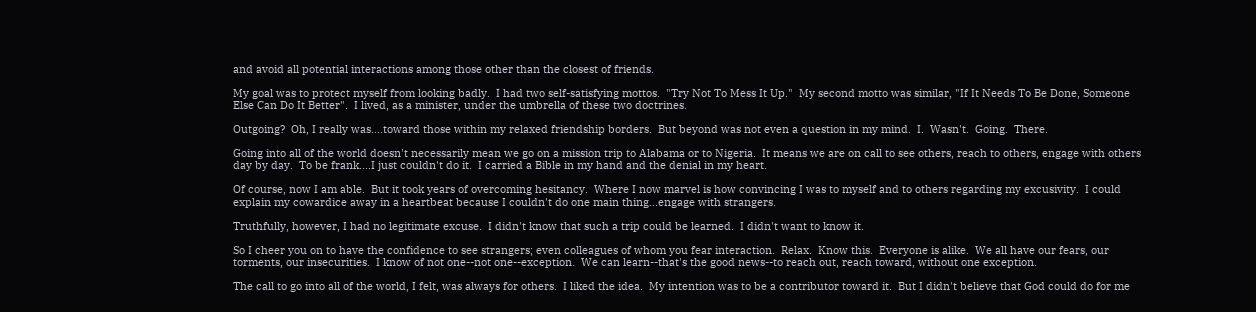and avoid all potential interactions among those other than the closest of friends.

My goal was to protect myself from looking badly.  I had two self-satisfying mottos.  "Try Not To Mess It Up."  My second motto was similar, "If It Needs To Be Done, Someone Else Can Do It Better".  I lived, as a minister, under the umbrella of these two doctrines.

Outgoing?  Oh, I really was....toward those within my relaxed friendship borders.  But beyond was not even a question in my mind.  I.  Wasn't.  Going.  There.

Going into all of the world doesn't necessarily mean we go on a mission trip to Alabama or to Nigeria.  It means we are on call to see others, reach to others, engage with others day by day.  To be frank....I just couldn't do it.  I carried a Bible in my hand and the denial in my heart.

Of course, now I am able.  But it took years of overcoming hesitancy.  Where I now marvel is how convincing I was to myself and to others regarding my excusivity.  I could explain my cowardice away in a heartbeat because I couldn't do one main thing...engage with strangers.

Truthfully, however, I had no legitimate excuse.  I didn't know that such a trip could be learned.  I didn't want to know it.

So I cheer you on to have the confidence to see strangers; even colleagues of whom you fear interaction.  Relax.  Know this.  Everyone is alike.  We all have our fears, our torments, our insecurities.  I know of not one--not one--exception.  We can learn--that's the good news--to reach out, reach toward, without one exception.

The call to go into all of the world, I felt, was always for others.  I liked the idea.  My intention was to be a contributor toward it.  But I didn't believe that God could do for me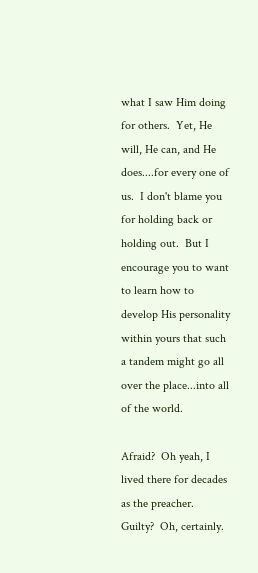what I saw Him doing for others.  Yet, He will, He can, and He does....for every one of us.  I don't blame you for holding back or holding out.  But I encourage you to want to learn how to develop His personality within yours that such a tandem might go all over the place...into all of the world.

Afraid?  Oh yeah, I lived there for decades as the preacher.  Guilty?  Oh, certainly.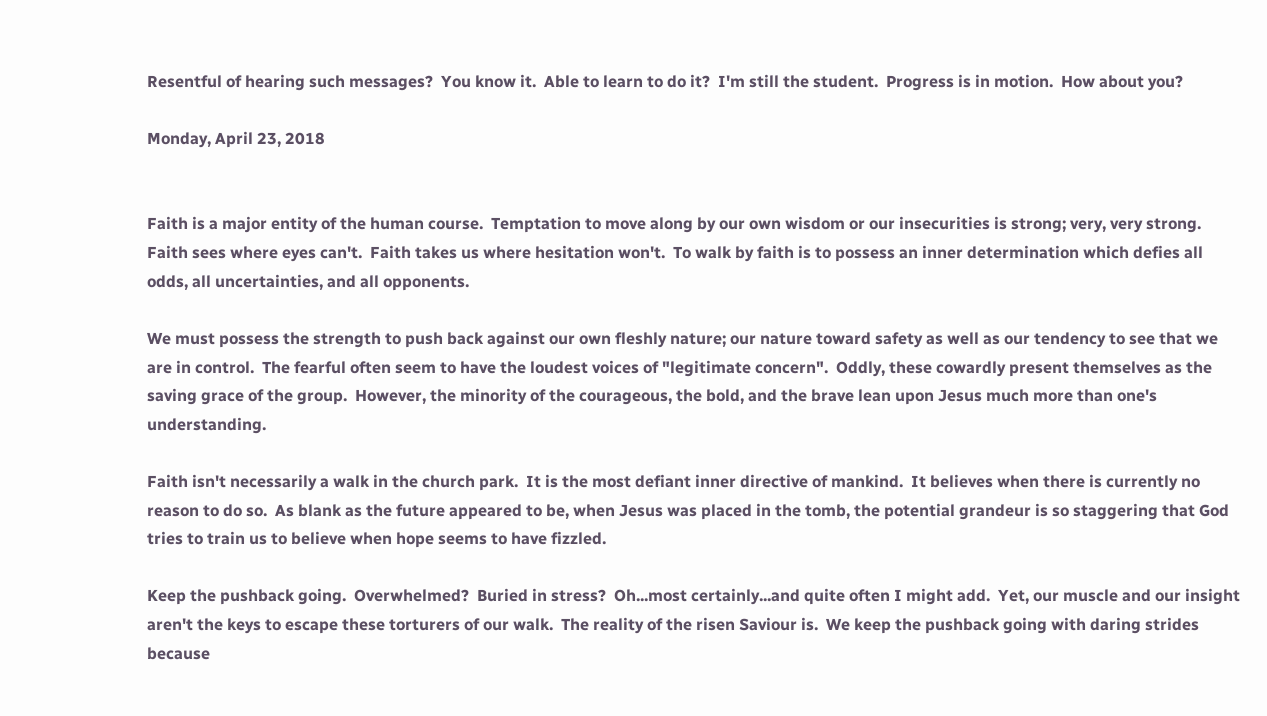Resentful of hearing such messages?  You know it.  Able to learn to do it?  I'm still the student.  Progress is in motion.  How about you?

Monday, April 23, 2018


Faith is a major entity of the human course.  Temptation to move along by our own wisdom or our insecurities is strong; very, very strong.  Faith sees where eyes can't.  Faith takes us where hesitation won't.  To walk by faith is to possess an inner determination which defies all odds, all uncertainties, and all opponents.

We must possess the strength to push back against our own fleshly nature; our nature toward safety as well as our tendency to see that we are in control.  The fearful often seem to have the loudest voices of "legitimate concern".  Oddly, these cowardly present themselves as the saving grace of the group.  However, the minority of the courageous, the bold, and the brave lean upon Jesus much more than one's understanding.

Faith isn't necessarily a walk in the church park.  It is the most defiant inner directive of mankind.  It believes when there is currently no reason to do so.  As blank as the future appeared to be, when Jesus was placed in the tomb, the potential grandeur is so staggering that God tries to train us to believe when hope seems to have fizzled.

Keep the pushback going.  Overwhelmed?  Buried in stress?  Oh...most certainly...and quite often I might add.  Yet, our muscle and our insight aren't the keys to escape these torturers of our walk.  The reality of the risen Saviour is.  We keep the pushback going with daring strides because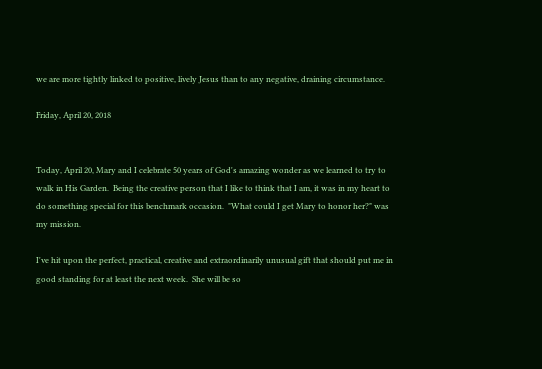we are more tightly linked to positive, lively Jesus than to any negative, draining circumstance.

Friday, April 20, 2018


Today, April 20, Mary and I celebrate 50 years of God's amazing wonder as we learned to try to walk in His Garden.  Being the creative person that I like to think that I am, it was in my heart to do something special for this benchmark occasion.  "What could I get Mary to honor her?" was my mission.

I've hit upon the perfect, practical, creative and extraordinarily unusual gift that should put me in good standing for at least the next week.  She will be so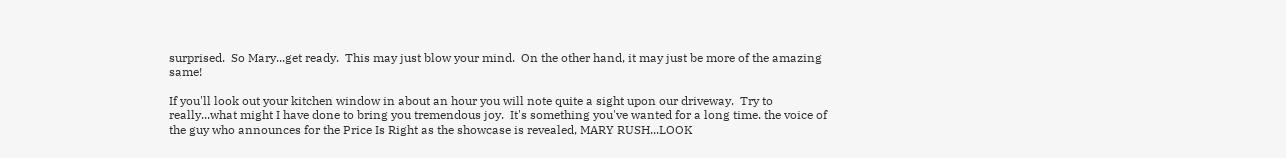surprised.  So Mary...get ready.  This may just blow your mind.  On the other hand, it may just be more of the amazing same!

If you'll look out your kitchen window in about an hour you will note quite a sight upon our driveway.  Try to really...what might I have done to bring you tremendous joy.  It's something you've wanted for a long time. the voice of the guy who announces for the Price Is Right as the showcase is revealed, MARY RUSH...LOOK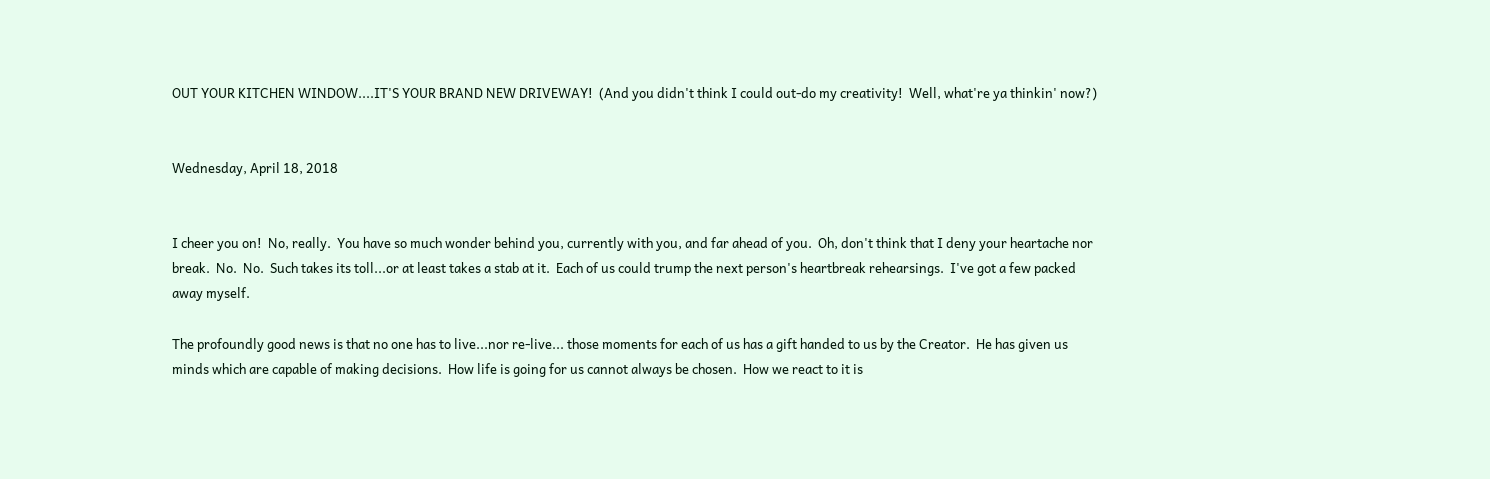OUT YOUR KITCHEN WINDOW....IT'S YOUR BRAND NEW DRIVEWAY!  (And you didn't think I could out-do my creativity!  Well, what're ya thinkin' now?)


Wednesday, April 18, 2018


I cheer you on!  No, really.  You have so much wonder behind you, currently with you, and far ahead of you.  Oh, don't think that I deny your heartache nor break.  No.  No.  Such takes its toll...or at least takes a stab at it.  Each of us could trump the next person's heartbreak rehearsings.  I've got a few packed away myself.

The profoundly good news is that no one has to live...nor re-live... those moments for each of us has a gift handed to us by the Creator.  He has given us minds which are capable of making decisions.  How life is going for us cannot always be chosen.  How we react to it is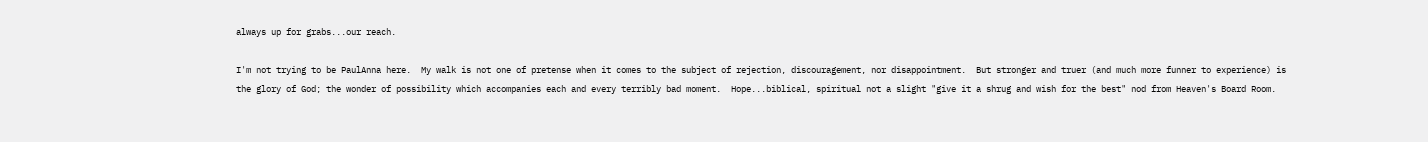always up for grabs...our reach.

I'm not trying to be PaulAnna here.  My walk is not one of pretense when it comes to the subject of rejection, discouragement, nor disappointment.  But stronger and truer (and much more funner to experience) is the glory of God; the wonder of possibility which accompanies each and every terribly bad moment.  Hope...biblical, spiritual not a slight "give it a shrug and wish for the best" nod from Heaven's Board Room.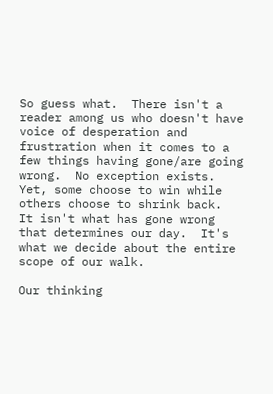So guess what.  There isn't a reader among us who doesn't have voice of desperation and frustration when it comes to a few things having gone/are going wrong.  No exception exists.  Yet, some choose to win while others choose to shrink back.  It isn't what has gone wrong that determines our day.  It's what we decide about the entire scope of our walk.

Our thinking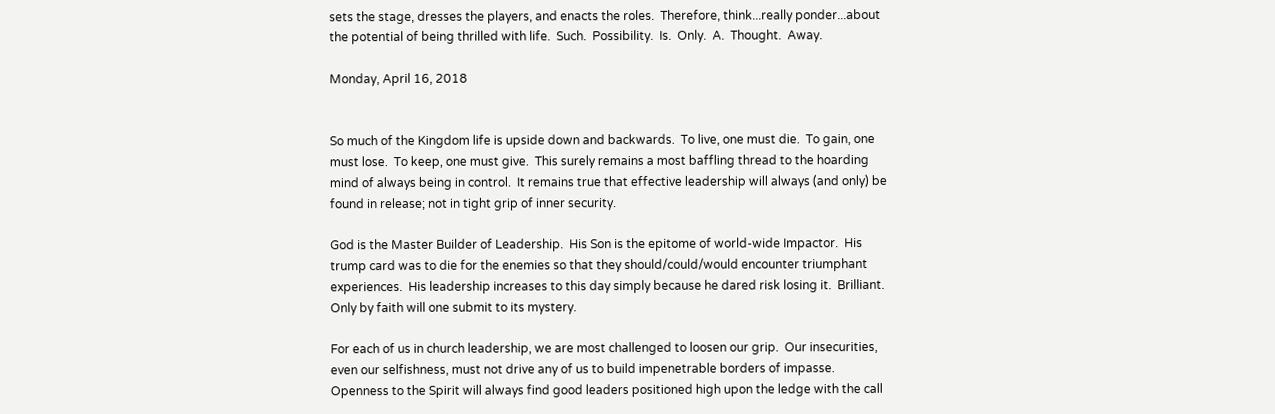sets the stage, dresses the players, and enacts the roles.  Therefore, think...really ponder...about the potential of being thrilled with life.  Such.  Possibility.  Is.  Only.  A.  Thought.  Away.

Monday, April 16, 2018


So much of the Kingdom life is upside down and backwards.  To live, one must die.  To gain, one must lose.  To keep, one must give.  This surely remains a most baffling thread to the hoarding mind of always being in control.  It remains true that effective leadership will always (and only) be found in release; not in tight grip of inner security.

God is the Master Builder of Leadership.  His Son is the epitome of world-wide Impactor.  His trump card was to die for the enemies so that they should/could/would encounter triumphant experiences.  His leadership increases to this day simply because he dared risk losing it.  Brilliant.  Only by faith will one submit to its mystery.

For each of us in church leadership, we are most challenged to loosen our grip.  Our insecurities, even our selfishness, must not drive any of us to build impenetrable borders of impasse.  Openness to the Spirit will always find good leaders positioned high upon the ledge with the call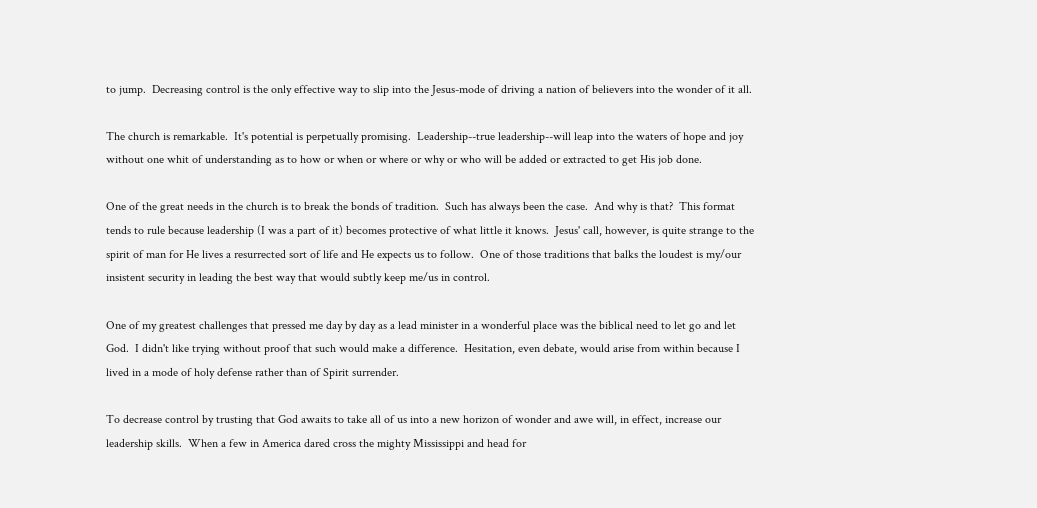to jump.  Decreasing control is the only effective way to slip into the Jesus-mode of driving a nation of believers into the wonder of it all.

The church is remarkable.  It's potential is perpetually promising.  Leadership--true leadership--will leap into the waters of hope and joy without one whit of understanding as to how or when or where or why or who will be added or extracted to get His job done.

One of the great needs in the church is to break the bonds of tradition.  Such has always been the case.  And why is that?  This format tends to rule because leadership (I was a part of it) becomes protective of what little it knows.  Jesus' call, however, is quite strange to the spirit of man for He lives a resurrected sort of life and He expects us to follow.  One of those traditions that balks the loudest is my/our insistent security in leading the best way that would subtly keep me/us in control.

One of my greatest challenges that pressed me day by day as a lead minister in a wonderful place was the biblical need to let go and let God.  I didn't like trying without proof that such would make a difference.  Hesitation, even debate, would arise from within because I lived in a mode of holy defense rather than of Spirit surrender.

To decrease control by trusting that God awaits to take all of us into a new horizon of wonder and awe will, in effect, increase our leadership skills.  When a few in America dared cross the mighty Mississippi and head for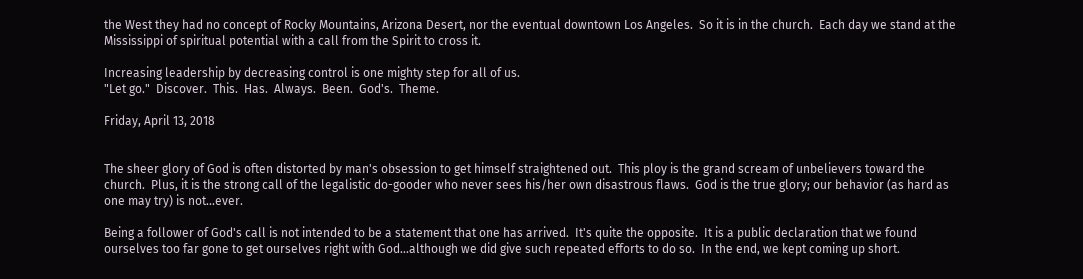the West they had no concept of Rocky Mountains, Arizona Desert, nor the eventual downtown Los Angeles.  So it is in the church.  Each day we stand at the Mississippi of spiritual potential with a call from the Spirit to cross it.

Increasing leadership by decreasing control is one mighty step for all of us.
"Let go."  Discover.  This.  Has.  Always.  Been.  God's.  Theme.

Friday, April 13, 2018


The sheer glory of God is often distorted by man's obsession to get himself straightened out.  This ploy is the grand scream of unbelievers toward the church.  Plus, it is the strong call of the legalistic do-gooder who never sees his/her own disastrous flaws.  God is the true glory; our behavior (as hard as one may try) is not...ever.

Being a follower of God's call is not intended to be a statement that one has arrived.  It's quite the opposite.  It is a public declaration that we found ourselves too far gone to get ourselves right with God...although we did give such repeated efforts to do so.  In the end, we kept coming up short.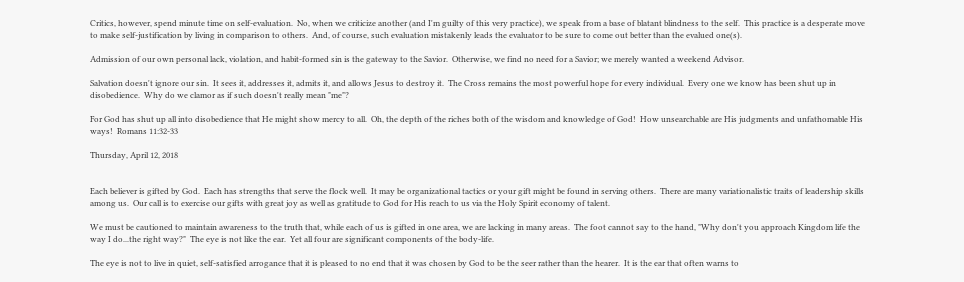Critics, however, spend minute time on self-evaluation.  No, when we criticize another (and I'm guilty of this very practice), we speak from a base of blatant blindness to the self.  This practice is a desperate move to make self-justification by living in comparison to others.  And, of course, such evaluation mistakenly leads the evaluator to be sure to come out better than the evalued one(s).

Admission of our own personal lack, violation, and habit-formed sin is the gateway to the Savior.  Otherwise, we find no need for a Savior; we merely wanted a weekend Advisor.

Salvation doesn't ignore our sin.  It sees it, addresses it, admits it, and allows Jesus to destroy it.  The Cross remains the most powerful hope for every individual.  Every one we know has been shut up in disobedience.  Why do we clamor as if such doesn't really mean "me"?

For God has shut up all into disobedience that He might show mercy to all.  Oh, the depth of the riches both of the wisdom and knowledge of God!  How unsearchable are His judgments and unfathomable His ways!  Romans 11:32-33

Thursday, April 12, 2018


Each believer is gifted by God.  Each has strengths that serve the flock well.  It may be organizational tactics or your gift might be found in serving others.  There are many variationalistic traits of leadership skills among us.  Our call is to exercise our gifts with great joy as well as gratitude to God for His reach to us via the Holy Spirit economy of talent.

We must be cautioned to maintain awareness to the truth that, while each of us is gifted in one area, we are lacking in many areas.  The foot cannot say to the hand, "Why don't you approach Kingdom life the way I do...the right way?"  The eye is not like the ear.  Yet all four are significant components of the body-life.

The eye is not to live in quiet, self-satisfied arrogance that it is pleased to no end that it was chosen by God to be the seer rather than the hearer.  It is the ear that often warns to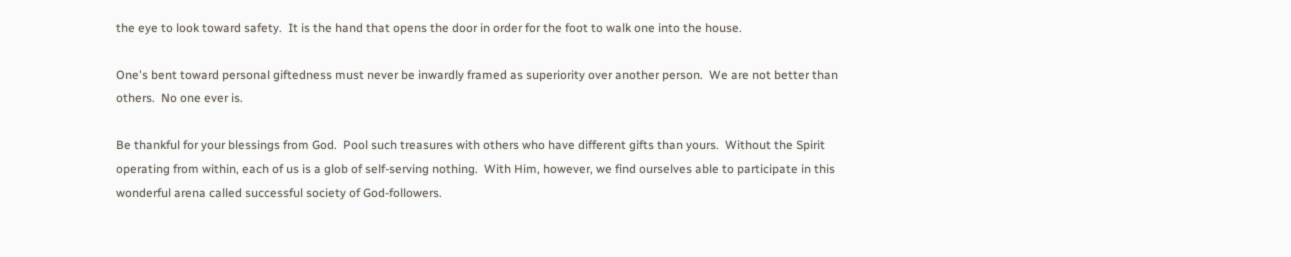the eye to look toward safety.  It is the hand that opens the door in order for the foot to walk one into the house.

One's bent toward personal giftedness must never be inwardly framed as superiority over another person.  We are not better than others.  No one ever is.

Be thankful for your blessings from God.  Pool such treasures with others who have different gifts than yours.  Without the Spirit operating from within, each of us is a glob of self-serving nothing.  With Him, however, we find ourselves able to participate in this wonderful arena called successful society of God-followers.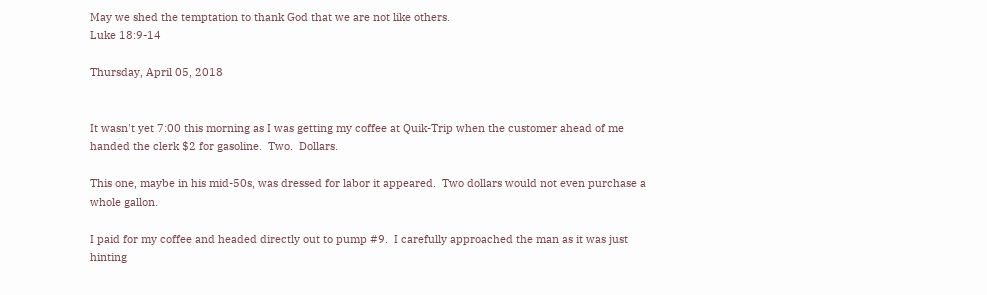May we shed the temptation to thank God that we are not like others.
Luke 18:9-14

Thursday, April 05, 2018


It wasn't yet 7:00 this morning as I was getting my coffee at Quik-Trip when the customer ahead of me handed the clerk $2 for gasoline.  Two.  Dollars.

This one, maybe in his mid-50s, was dressed for labor it appeared.  Two dollars would not even purchase a whole gallon.

I paid for my coffee and headed directly out to pump #9.  I carefully approached the man as it was just hinting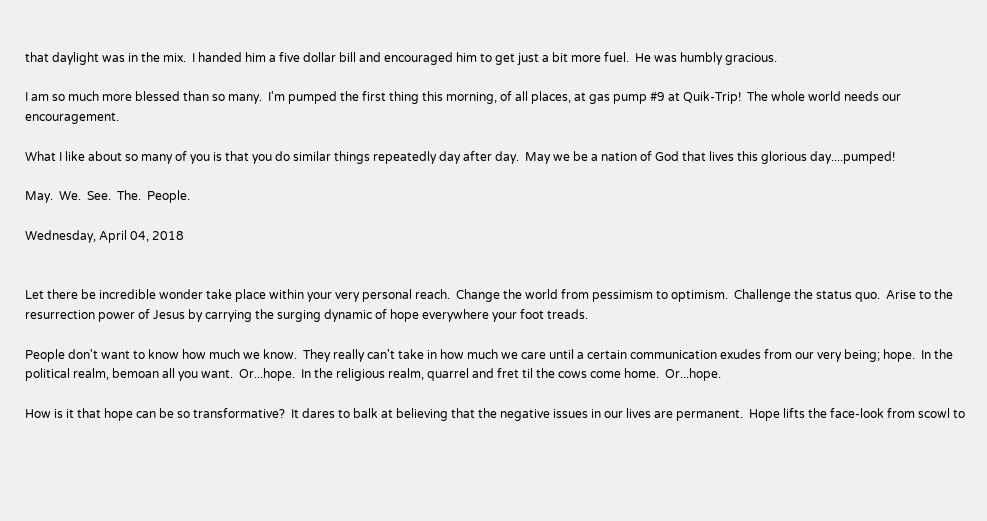that daylight was in the mix.  I handed him a five dollar bill and encouraged him to get just a bit more fuel.  He was humbly gracious.

I am so much more blessed than so many.  I'm pumped the first thing this morning, of all places, at gas pump #9 at Quik-Trip!  The whole world needs our encouragement.

What I like about so many of you is that you do similar things repeatedly day after day.  May we be a nation of God that lives this glorious day....pumped!

May.  We.  See.  The.  People.

Wednesday, April 04, 2018


Let there be incredible wonder take place within your very personal reach.  Change the world from pessimism to optimism.  Challenge the status quo.  Arise to the resurrection power of Jesus by carrying the surging dynamic of hope everywhere your foot treads.

People don't want to know how much we know.  They really can't take in how much we care until a certain communication exudes from our very being; hope.  In the political realm, bemoan all you want.  Or...hope.  In the religious realm, quarrel and fret til the cows come home.  Or...hope.

How is it that hope can be so transformative?  It dares to balk at believing that the negative issues in our lives are permanent.  Hope lifts the face-look from scowl to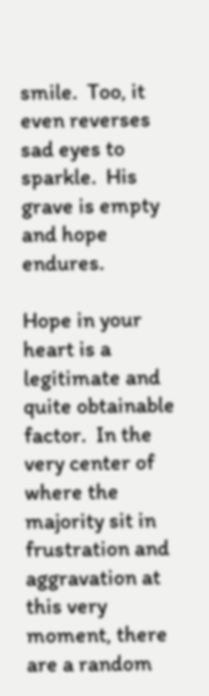smile.  Too, it even reverses sad eyes to sparkle.  His grave is empty and hope endures.

Hope in your heart is a legitimate and quite obtainable factor.  In the very center of where the majority sit in frustration and aggravation at this very moment, there are a random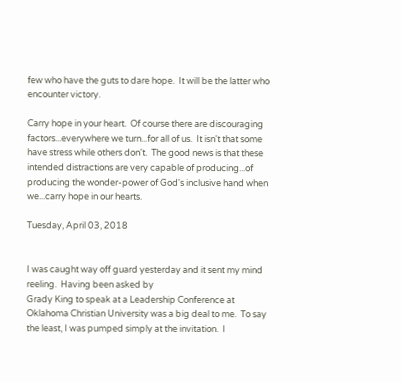few who have the guts to dare hope.  It will be the latter who encounter victory.

Carry hope in your heart.  Of course there are discouraging factors...everywhere we turn...for all of us.  It isn't that some have stress while others don't.  The good news is that these intended distractions are very capable of producing...of producing the wonder-power of God's inclusive hand when we...carry hope in our hearts.

Tuesday, April 03, 2018


I was caught way off guard yesterday and it sent my mind reeling.  Having been asked by
Grady King to speak at a Leadership Conference at Oklahoma Christian University was a big deal to me.  To say the least, I was pumped simply at the invitation.  I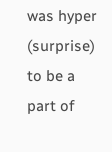was hyper (surprise) to be a part of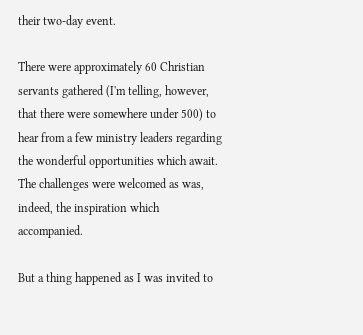their two-day event.

There were approximately 60 Christian servants gathered (I'm telling, however, that there were somewhere under 500) to hear from a few ministry leaders regarding the wonderful opportunities which await.  The challenges were welcomed as was, indeed, the inspiration which accompanied.

But a thing happened as I was invited to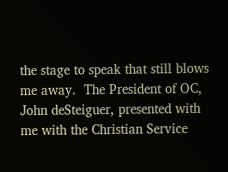the stage to speak that still blows me away.  The President of OC, John deSteiguer, presented with me with the Christian Service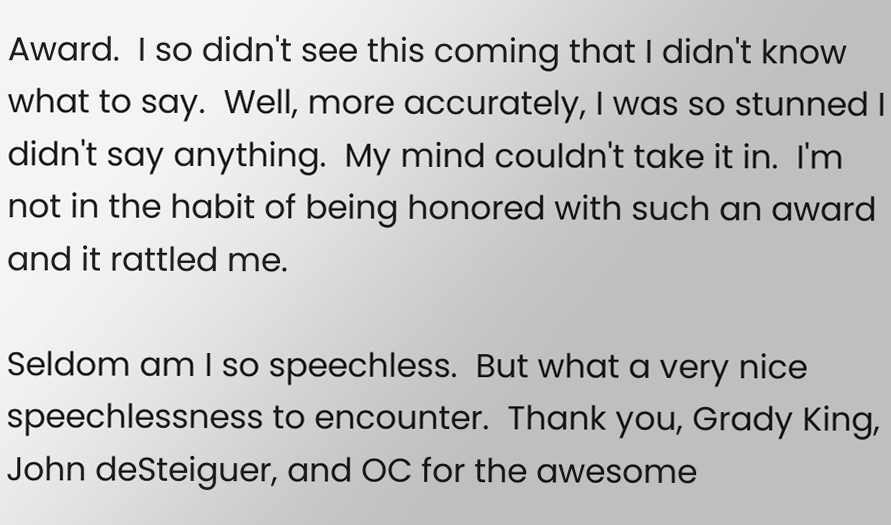Award.  I so didn't see this coming that I didn't know what to say.  Well, more accurately, I was so stunned I didn't say anything.  My mind couldn't take it in.  I'm not in the habit of being honored with such an award and it rattled me.

Seldom am I so speechless.  But what a very nice speechlessness to encounter.  Thank you, Grady King, John deSteiguer, and OC for the awesome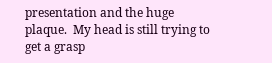presentation and the huge plaque.  My head is still trying to get a grasp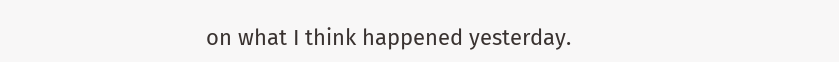on what I think happened yesterday.